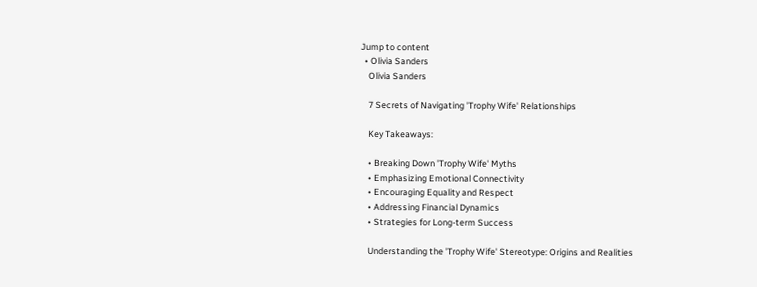Jump to content
  • Olivia Sanders
    Olivia Sanders

    7 Secrets of Navigating 'Trophy Wife' Relationships

    Key Takeaways:

    • Breaking Down 'Trophy Wife' Myths
    • Emphasizing Emotional Connectivity
    • Encouraging Equality and Respect
    • Addressing Financial Dynamics
    • Strategies for Long-term Success

    Understanding the 'Trophy Wife' Stereotype: Origins and Realities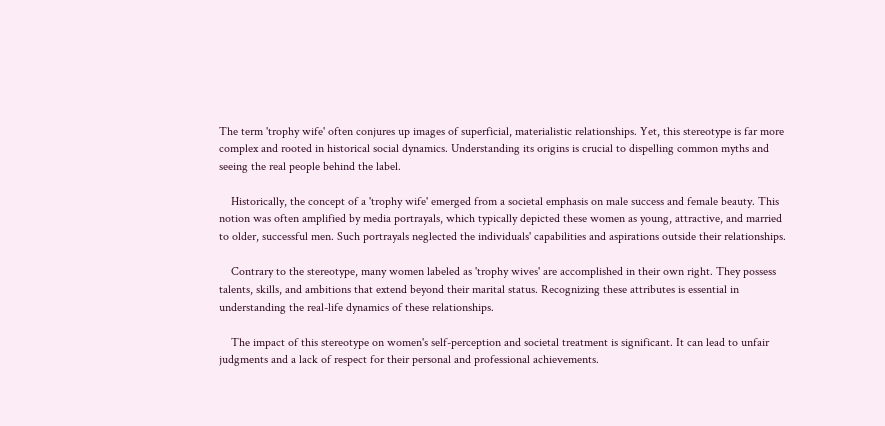The term 'trophy wife' often conjures up images of superficial, materialistic relationships. Yet, this stereotype is far more complex and rooted in historical social dynamics. Understanding its origins is crucial to dispelling common myths and seeing the real people behind the label.

    Historically, the concept of a 'trophy wife' emerged from a societal emphasis on male success and female beauty. This notion was often amplified by media portrayals, which typically depicted these women as young, attractive, and married to older, successful men. Such portrayals neglected the individuals' capabilities and aspirations outside their relationships.

    Contrary to the stereotype, many women labeled as 'trophy wives' are accomplished in their own right. They possess talents, skills, and ambitions that extend beyond their marital status. Recognizing these attributes is essential in understanding the real-life dynamics of these relationships.

    The impact of this stereotype on women's self-perception and societal treatment is significant. It can lead to unfair judgments and a lack of respect for their personal and professional achievements.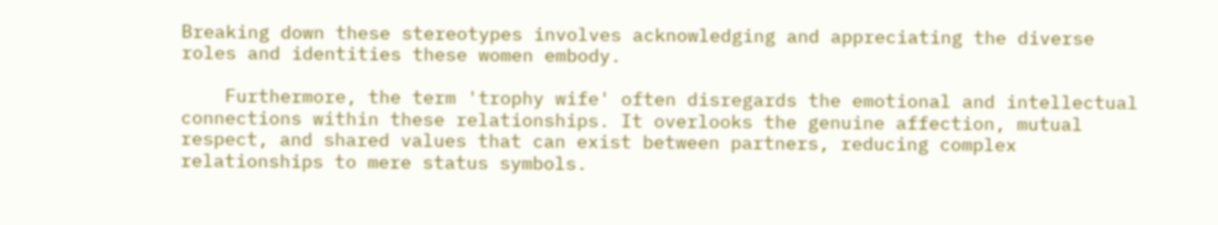Breaking down these stereotypes involves acknowledging and appreciating the diverse roles and identities these women embody.

    Furthermore, the term 'trophy wife' often disregards the emotional and intellectual connections within these relationships. It overlooks the genuine affection, mutual respect, and shared values that can exist between partners, reducing complex relationships to mere status symbols.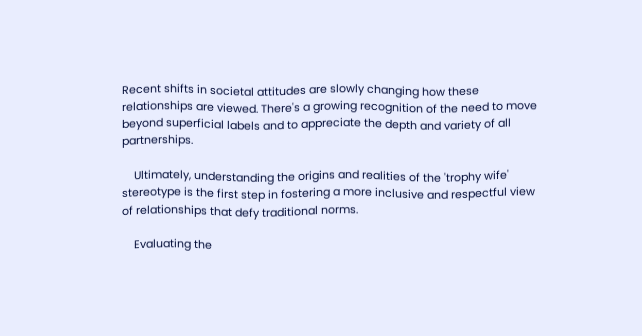Recent shifts in societal attitudes are slowly changing how these relationships are viewed. There's a growing recognition of the need to move beyond superficial labels and to appreciate the depth and variety of all partnerships.

    Ultimately, understanding the origins and realities of the 'trophy wife' stereotype is the first step in fostering a more inclusive and respectful view of relationships that defy traditional norms.

    Evaluating the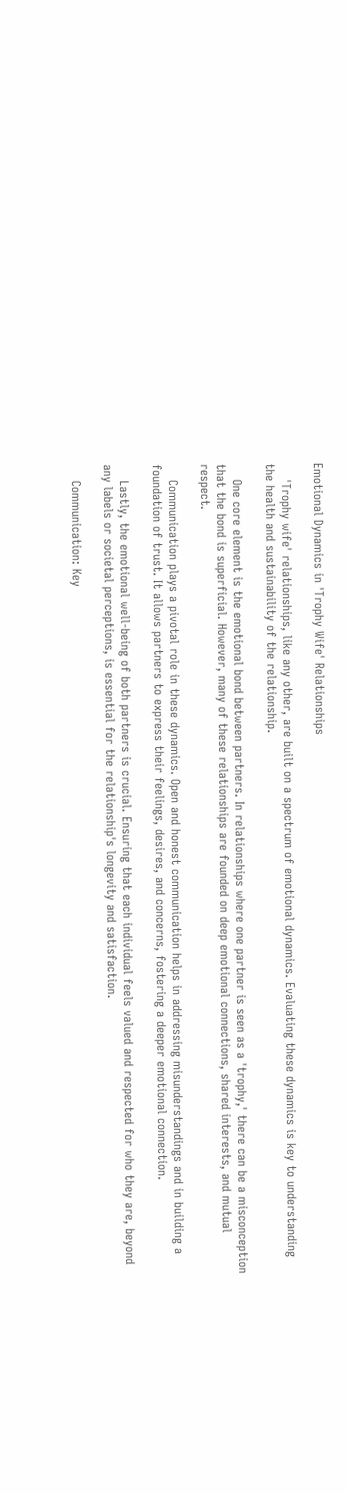Emotional Dynamics in 'Trophy Wife' Relationships

    'Trophy wife' relationships, like any other, are built on a spectrum of emotional dynamics. Evaluating these dynamics is key to understanding the health and sustainability of the relationship.

    One core element is the emotional bond between partners. In relationships where one partner is seen as a 'trophy,' there can be a misconception that the bond is superficial. However, many of these relationships are founded on deep emotional connections, shared interests, and mutual respect.

    Communication plays a pivotal role in these dynamics. Open and honest communication helps in addressing misunderstandings and in building a foundation of trust. It allows partners to express their feelings, desires, and concerns, fostering a deeper emotional connection.

    Lastly, the emotional well-being of both partners is crucial. Ensuring that each individual feels valued and respected for who they are, beyond any labels or societal perceptions, is essential for the relationship's longevity and satisfaction.

    Communication: Key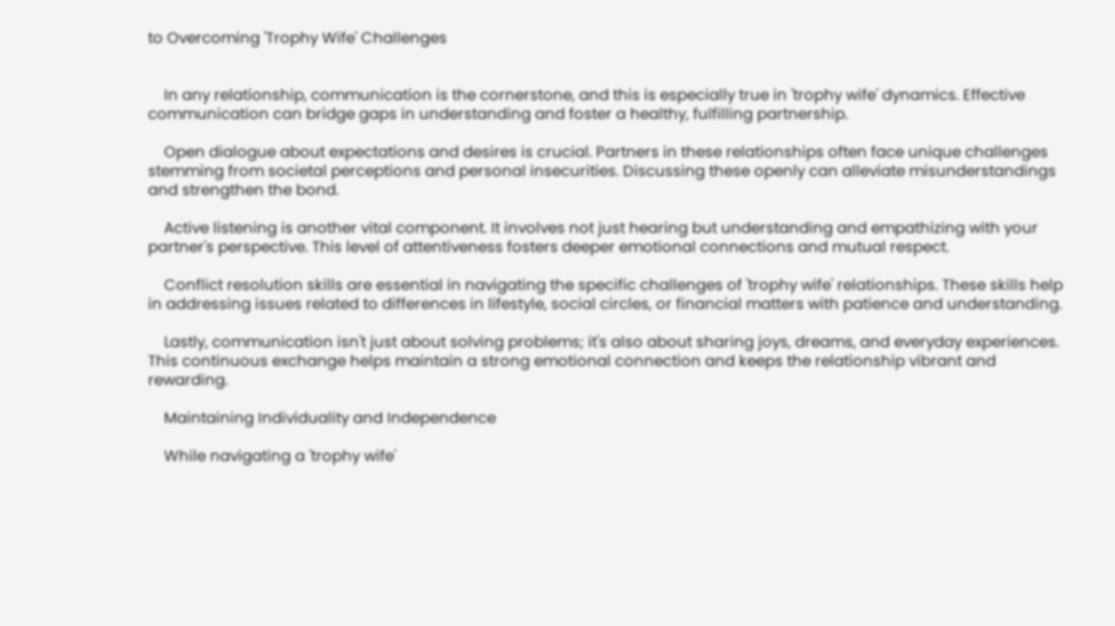to Overcoming 'Trophy Wife' Challenges


    In any relationship, communication is the cornerstone, and this is especially true in 'trophy wife' dynamics. Effective communication can bridge gaps in understanding and foster a healthy, fulfilling partnership.

    Open dialogue about expectations and desires is crucial. Partners in these relationships often face unique challenges stemming from societal perceptions and personal insecurities. Discussing these openly can alleviate misunderstandings and strengthen the bond.

    Active listening is another vital component. It involves not just hearing but understanding and empathizing with your partner's perspective. This level of attentiveness fosters deeper emotional connections and mutual respect.

    Conflict resolution skills are essential in navigating the specific challenges of 'trophy wife' relationships. These skills help in addressing issues related to differences in lifestyle, social circles, or financial matters with patience and understanding.

    Lastly, communication isn't just about solving problems; it's also about sharing joys, dreams, and everyday experiences. This continuous exchange helps maintain a strong emotional connection and keeps the relationship vibrant and rewarding.

    Maintaining Individuality and Independence

    While navigating a 'trophy wife'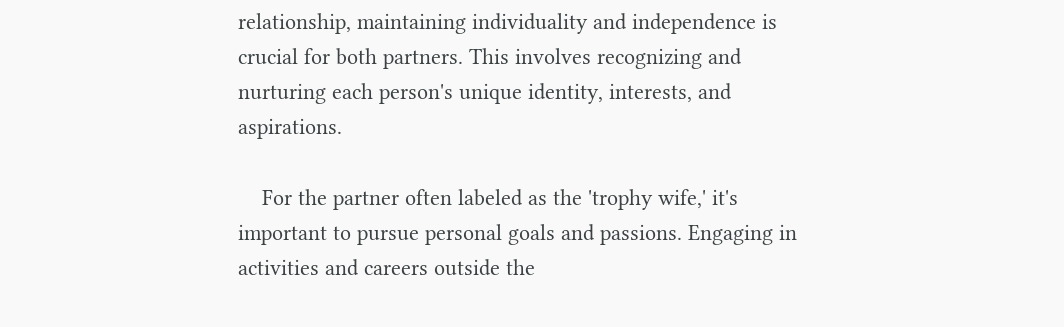relationship, maintaining individuality and independence is crucial for both partners. This involves recognizing and nurturing each person's unique identity, interests, and aspirations.

    For the partner often labeled as the 'trophy wife,' it's important to pursue personal goals and passions. Engaging in activities and careers outside the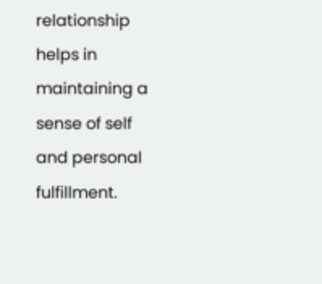relationship helps in maintaining a sense of self and personal fulfillment.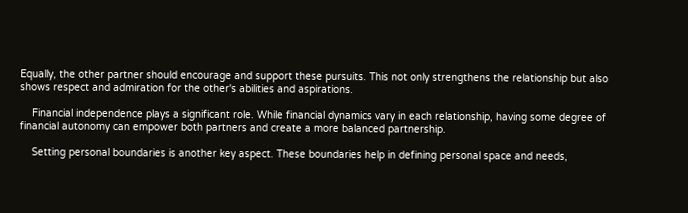Equally, the other partner should encourage and support these pursuits. This not only strengthens the relationship but also shows respect and admiration for the other's abilities and aspirations.

    Financial independence plays a significant role. While financial dynamics vary in each relationship, having some degree of financial autonomy can empower both partners and create a more balanced partnership.

    Setting personal boundaries is another key aspect. These boundaries help in defining personal space and needs,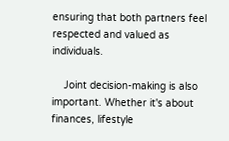ensuring that both partners feel respected and valued as individuals.

    Joint decision-making is also important. Whether it's about finances, lifestyle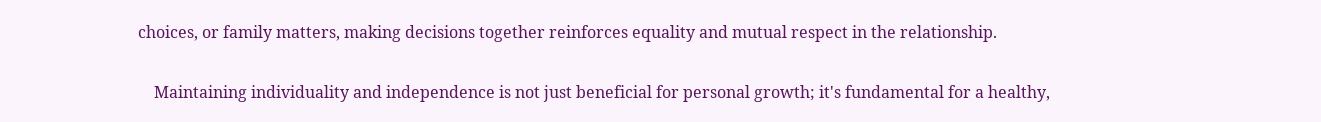choices, or family matters, making decisions together reinforces equality and mutual respect in the relationship.

    Maintaining individuality and independence is not just beneficial for personal growth; it's fundamental for a healthy,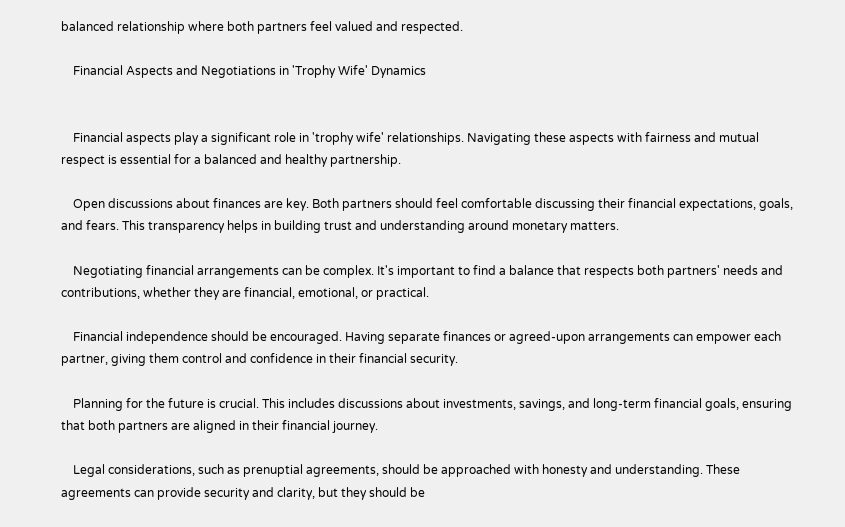balanced relationship where both partners feel valued and respected.

    Financial Aspects and Negotiations in 'Trophy Wife' Dynamics


    Financial aspects play a significant role in 'trophy wife' relationships. Navigating these aspects with fairness and mutual respect is essential for a balanced and healthy partnership.

    Open discussions about finances are key. Both partners should feel comfortable discussing their financial expectations, goals, and fears. This transparency helps in building trust and understanding around monetary matters.

    Negotiating financial arrangements can be complex. It's important to find a balance that respects both partners' needs and contributions, whether they are financial, emotional, or practical.

    Financial independence should be encouraged. Having separate finances or agreed-upon arrangements can empower each partner, giving them control and confidence in their financial security.

    Planning for the future is crucial. This includes discussions about investments, savings, and long-term financial goals, ensuring that both partners are aligned in their financial journey.

    Legal considerations, such as prenuptial agreements, should be approached with honesty and understanding. These agreements can provide security and clarity, but they should be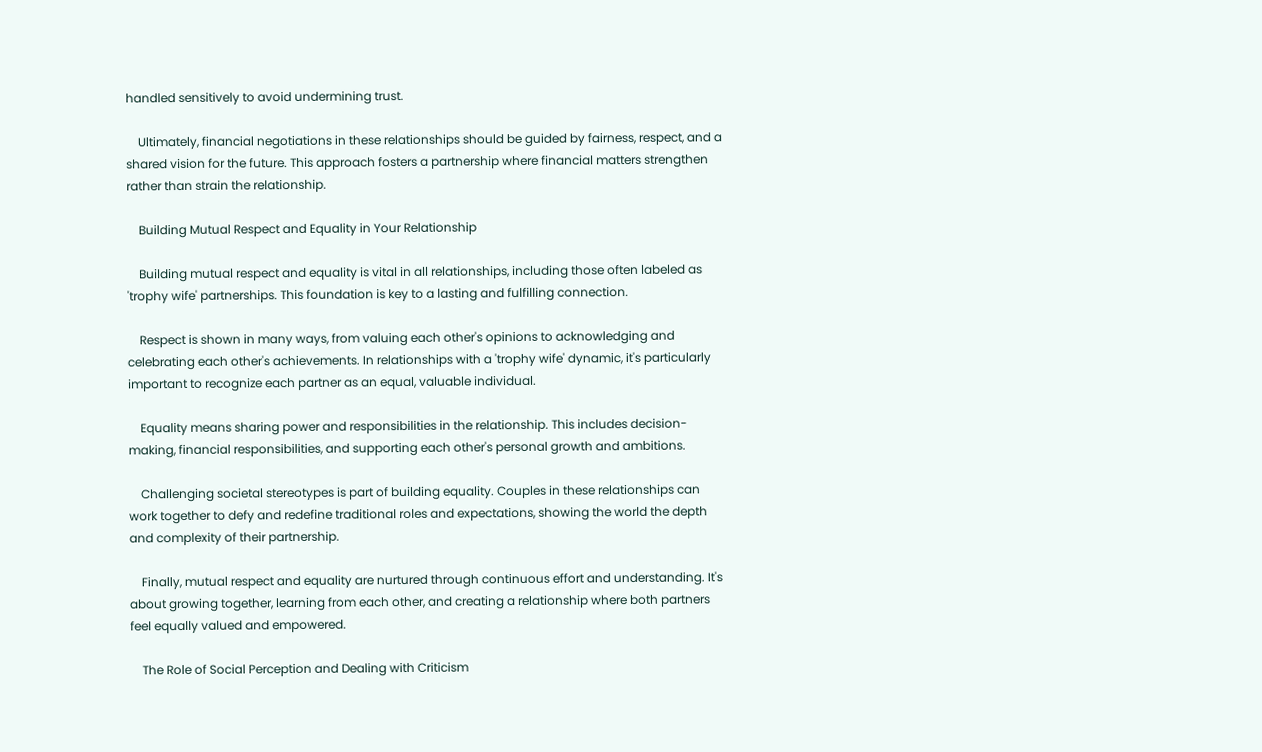handled sensitively to avoid undermining trust.

    Ultimately, financial negotiations in these relationships should be guided by fairness, respect, and a shared vision for the future. This approach fosters a partnership where financial matters strengthen rather than strain the relationship.

    Building Mutual Respect and Equality in Your Relationship

    Building mutual respect and equality is vital in all relationships, including those often labeled as 'trophy wife' partnerships. This foundation is key to a lasting and fulfilling connection.

    Respect is shown in many ways, from valuing each other's opinions to acknowledging and celebrating each other's achievements. In relationships with a 'trophy wife' dynamic, it's particularly important to recognize each partner as an equal, valuable individual.

    Equality means sharing power and responsibilities in the relationship. This includes decision-making, financial responsibilities, and supporting each other's personal growth and ambitions.

    Challenging societal stereotypes is part of building equality. Couples in these relationships can work together to defy and redefine traditional roles and expectations, showing the world the depth and complexity of their partnership.

    Finally, mutual respect and equality are nurtured through continuous effort and understanding. It's about growing together, learning from each other, and creating a relationship where both partners feel equally valued and empowered.

    The Role of Social Perception and Dealing with Criticism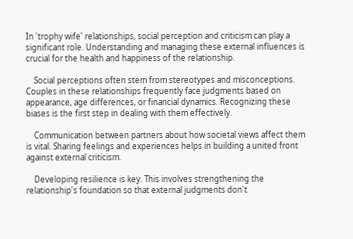In 'trophy wife' relationships, social perception and criticism can play a significant role. Understanding and managing these external influences is crucial for the health and happiness of the relationship.

    Social perceptions often stem from stereotypes and misconceptions. Couples in these relationships frequently face judgments based on appearance, age differences, or financial dynamics. Recognizing these biases is the first step in dealing with them effectively.

    Communication between partners about how societal views affect them is vital. Sharing feelings and experiences helps in building a united front against external criticism.

    Developing resilience is key. This involves strengthening the relationship's foundation so that external judgments don't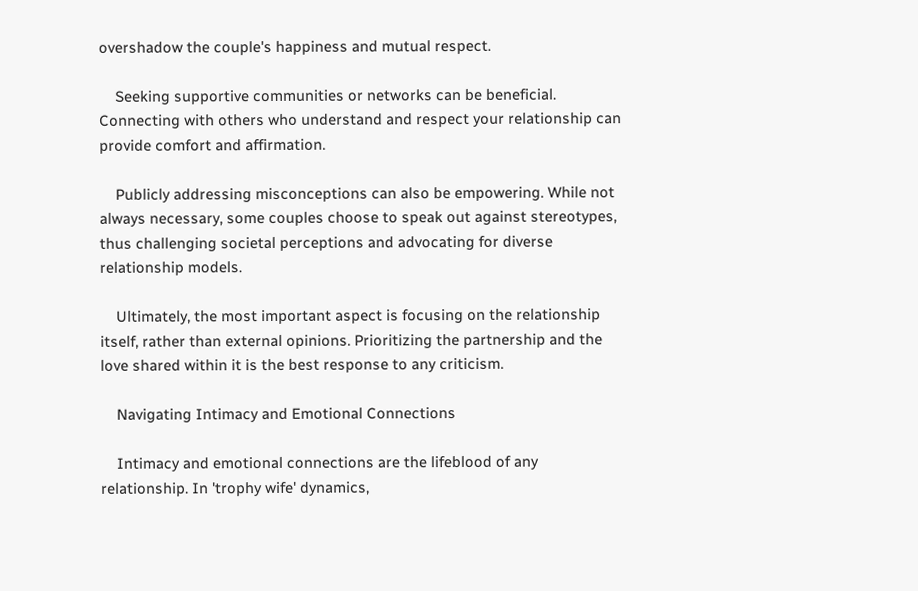overshadow the couple's happiness and mutual respect.

    Seeking supportive communities or networks can be beneficial. Connecting with others who understand and respect your relationship can provide comfort and affirmation.

    Publicly addressing misconceptions can also be empowering. While not always necessary, some couples choose to speak out against stereotypes, thus challenging societal perceptions and advocating for diverse relationship models.

    Ultimately, the most important aspect is focusing on the relationship itself, rather than external opinions. Prioritizing the partnership and the love shared within it is the best response to any criticism.

    Navigating Intimacy and Emotional Connections

    Intimacy and emotional connections are the lifeblood of any relationship. In 'trophy wife' dynamics,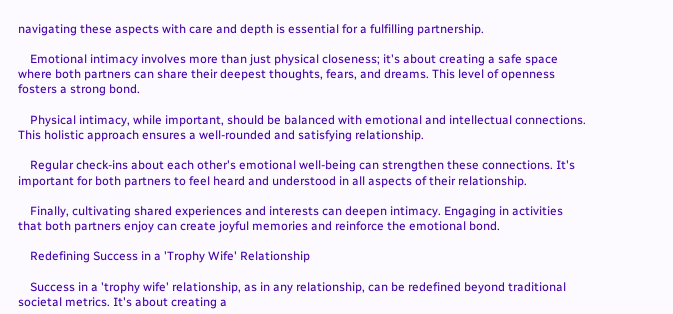navigating these aspects with care and depth is essential for a fulfilling partnership.

    Emotional intimacy involves more than just physical closeness; it's about creating a safe space where both partners can share their deepest thoughts, fears, and dreams. This level of openness fosters a strong bond.

    Physical intimacy, while important, should be balanced with emotional and intellectual connections. This holistic approach ensures a well-rounded and satisfying relationship.

    Regular check-ins about each other's emotional well-being can strengthen these connections. It's important for both partners to feel heard and understood in all aspects of their relationship.

    Finally, cultivating shared experiences and interests can deepen intimacy. Engaging in activities that both partners enjoy can create joyful memories and reinforce the emotional bond.

    Redefining Success in a 'Trophy Wife' Relationship

    Success in a 'trophy wife' relationship, as in any relationship, can be redefined beyond traditional societal metrics. It's about creating a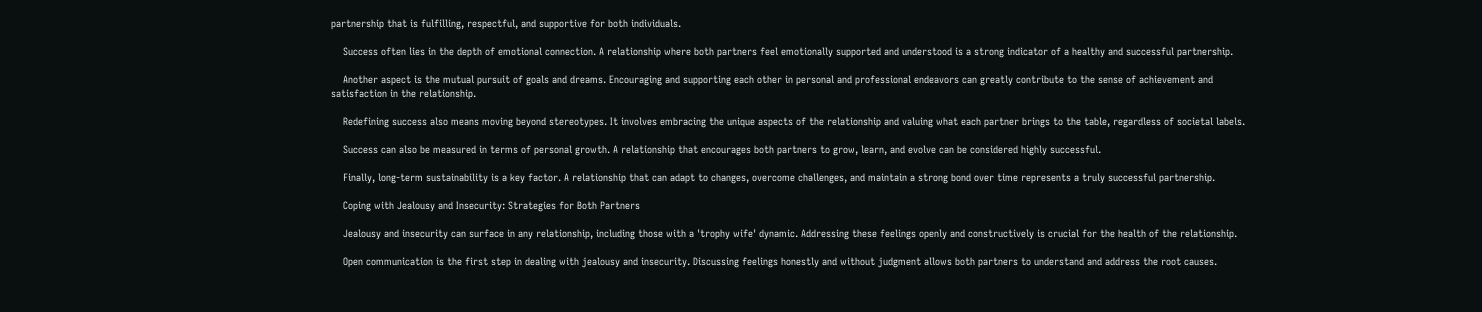partnership that is fulfilling, respectful, and supportive for both individuals.

    Success often lies in the depth of emotional connection. A relationship where both partners feel emotionally supported and understood is a strong indicator of a healthy and successful partnership.

    Another aspect is the mutual pursuit of goals and dreams. Encouraging and supporting each other in personal and professional endeavors can greatly contribute to the sense of achievement and satisfaction in the relationship.

    Redefining success also means moving beyond stereotypes. It involves embracing the unique aspects of the relationship and valuing what each partner brings to the table, regardless of societal labels.

    Success can also be measured in terms of personal growth. A relationship that encourages both partners to grow, learn, and evolve can be considered highly successful.

    Finally, long-term sustainability is a key factor. A relationship that can adapt to changes, overcome challenges, and maintain a strong bond over time represents a truly successful partnership.

    Coping with Jealousy and Insecurity: Strategies for Both Partners

    Jealousy and insecurity can surface in any relationship, including those with a 'trophy wife' dynamic. Addressing these feelings openly and constructively is crucial for the health of the relationship.

    Open communication is the first step in dealing with jealousy and insecurity. Discussing feelings honestly and without judgment allows both partners to understand and address the root causes.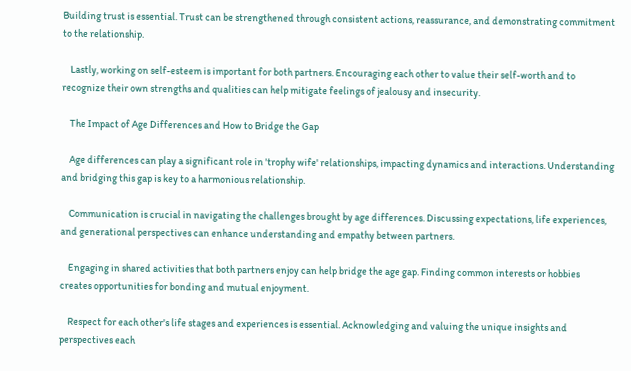Building trust is essential. Trust can be strengthened through consistent actions, reassurance, and demonstrating commitment to the relationship.

    Lastly, working on self-esteem is important for both partners. Encouraging each other to value their self-worth and to recognize their own strengths and qualities can help mitigate feelings of jealousy and insecurity.

    The Impact of Age Differences and How to Bridge the Gap

    Age differences can play a significant role in 'trophy wife' relationships, impacting dynamics and interactions. Understanding and bridging this gap is key to a harmonious relationship.

    Communication is crucial in navigating the challenges brought by age differences. Discussing expectations, life experiences, and generational perspectives can enhance understanding and empathy between partners.

    Engaging in shared activities that both partners enjoy can help bridge the age gap. Finding common interests or hobbies creates opportunities for bonding and mutual enjoyment.

    Respect for each other's life stages and experiences is essential. Acknowledging and valuing the unique insights and perspectives each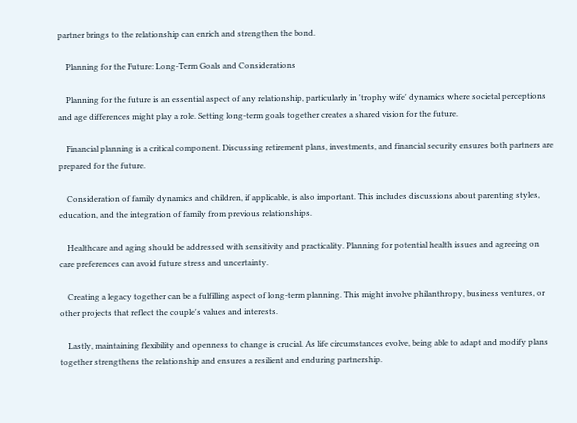partner brings to the relationship can enrich and strengthen the bond.

    Planning for the Future: Long-Term Goals and Considerations

    Planning for the future is an essential aspect of any relationship, particularly in 'trophy wife' dynamics where societal perceptions and age differences might play a role. Setting long-term goals together creates a shared vision for the future.

    Financial planning is a critical component. Discussing retirement plans, investments, and financial security ensures both partners are prepared for the future.

    Consideration of family dynamics and children, if applicable, is also important. This includes discussions about parenting styles, education, and the integration of family from previous relationships.

    Healthcare and aging should be addressed with sensitivity and practicality. Planning for potential health issues and agreeing on care preferences can avoid future stress and uncertainty.

    Creating a legacy together can be a fulfilling aspect of long-term planning. This might involve philanthropy, business ventures, or other projects that reflect the couple's values and interests.

    Lastly, maintaining flexibility and openness to change is crucial. As life circumstances evolve, being able to adapt and modify plans together strengthens the relationship and ensures a resilient and enduring partnership.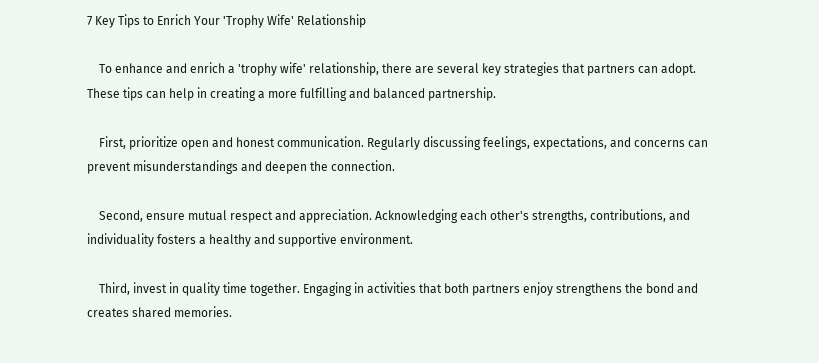7 Key Tips to Enrich Your 'Trophy Wife' Relationship

    To enhance and enrich a 'trophy wife' relationship, there are several key strategies that partners can adopt. These tips can help in creating a more fulfilling and balanced partnership.

    First, prioritize open and honest communication. Regularly discussing feelings, expectations, and concerns can prevent misunderstandings and deepen the connection.

    Second, ensure mutual respect and appreciation. Acknowledging each other's strengths, contributions, and individuality fosters a healthy and supportive environment.

    Third, invest in quality time together. Engaging in activities that both partners enjoy strengthens the bond and creates shared memories.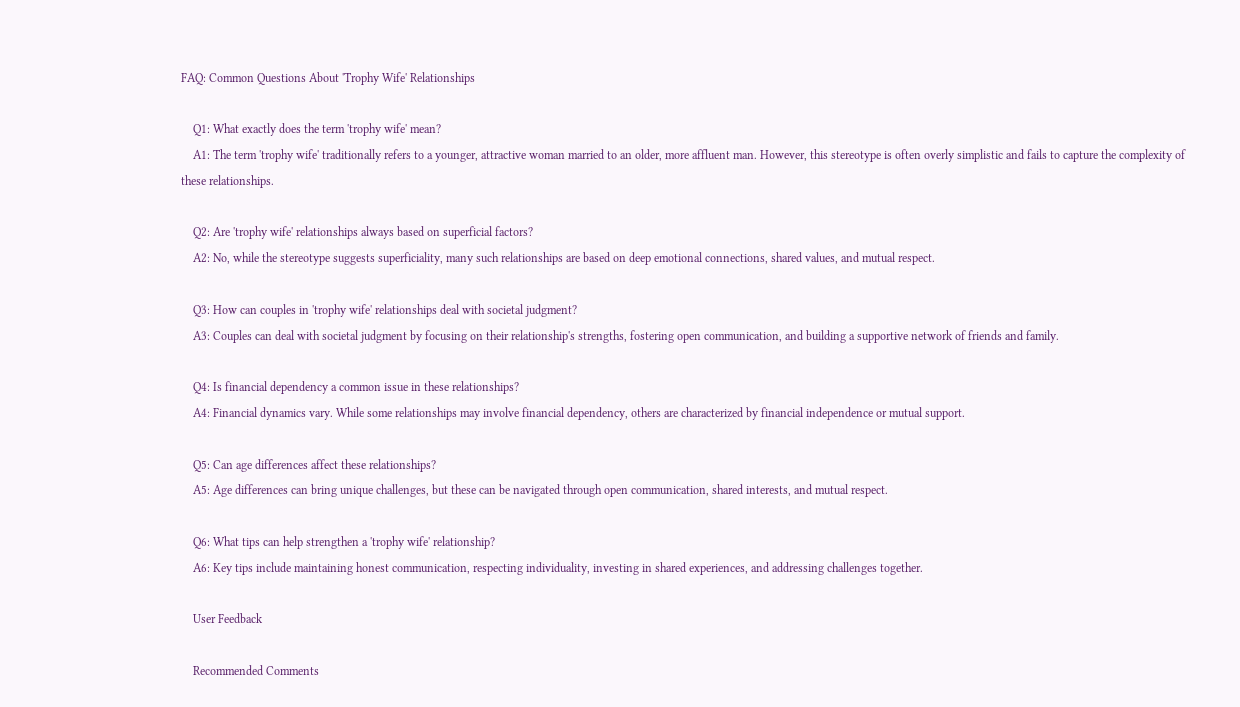FAQ: Common Questions About 'Trophy Wife' Relationships

    Q1: What exactly does the term 'trophy wife' mean?
    A1: The term 'trophy wife' traditionally refers to a younger, attractive woman married to an older, more affluent man. However, this stereotype is often overly simplistic and fails to capture the complexity of these relationships.

    Q2: Are 'trophy wife' relationships always based on superficial factors?
    A2: No, while the stereotype suggests superficiality, many such relationships are based on deep emotional connections, shared values, and mutual respect.

    Q3: How can couples in 'trophy wife' relationships deal with societal judgment?
    A3: Couples can deal with societal judgment by focusing on their relationship's strengths, fostering open communication, and building a supportive network of friends and family.

    Q4: Is financial dependency a common issue in these relationships?
    A4: Financial dynamics vary. While some relationships may involve financial dependency, others are characterized by financial independence or mutual support.

    Q5: Can age differences affect these relationships?
    A5: Age differences can bring unique challenges, but these can be navigated through open communication, shared interests, and mutual respect.

    Q6: What tips can help strengthen a 'trophy wife' relationship?
    A6: Key tips include maintaining honest communication, respecting individuality, investing in shared experiences, and addressing challenges together.

    User Feedback

    Recommended Comments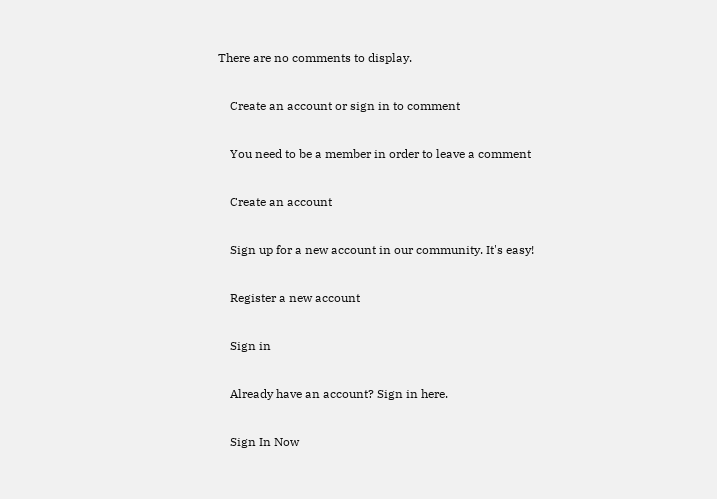There are no comments to display.

    Create an account or sign in to comment

    You need to be a member in order to leave a comment

    Create an account

    Sign up for a new account in our community. It's easy!

    Register a new account

    Sign in

    Already have an account? Sign in here.

    Sign In Now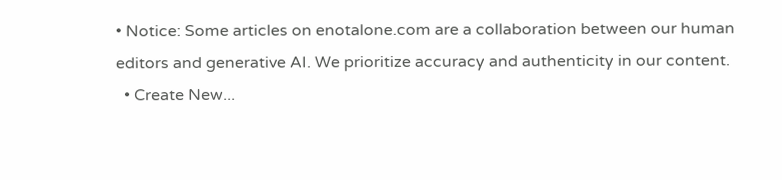• Notice: Some articles on enotalone.com are a collaboration between our human editors and generative AI. We prioritize accuracy and authenticity in our content.
  • Create New...